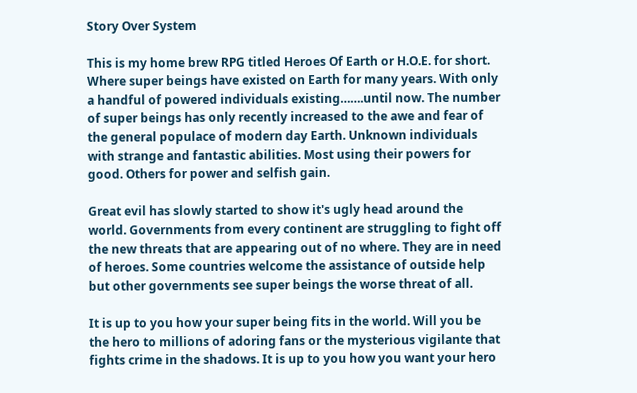Story Over System

This is my home brew RPG titled Heroes Of Earth or H.O.E. for short. Where super beings have existed on Earth for many years. With only a handful of powered individuals existing…….until now. The number of super beings has only recently increased to the awe and fear of the general populace of modern day Earth. Unknown individuals with strange and fantastic abilities. Most using their powers for good. Others for power and selfish gain.

Great evil has slowly started to show it's ugly head around the world. Governments from every continent are struggling to fight off the new threats that are appearing out of no where. They are in need of heroes. Some countries welcome the assistance of outside help but other governments see super beings the worse threat of all.

It is up to you how your super being fits in the world. Will you be the hero to millions of adoring fans or the mysterious vigilante that fights crime in the shadows. It is up to you how you want your hero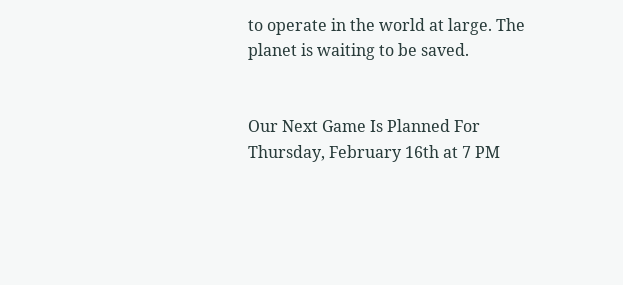to operate in the world at large. The planet is waiting to be saved.


Our Next Game Is Planned For Thursday, February 16th at 7 PM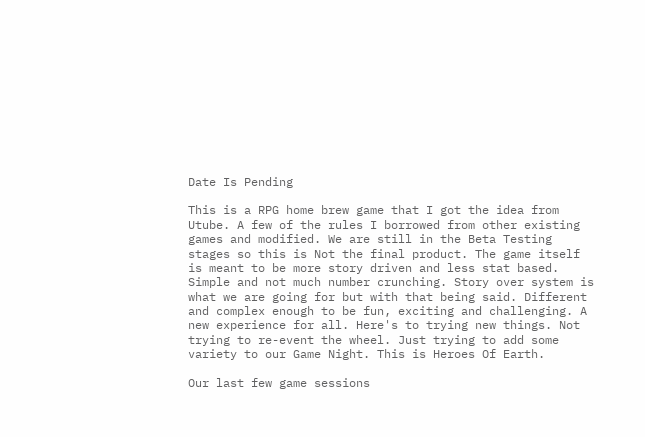Date Is Pending

This is a RPG home brew game that I got the idea from Utube. A few of the rules I borrowed from other existing games and modified. We are still in the Beta Testing stages so this is Not the final product. The game itself is meant to be more story driven and less stat based. Simple and not much number crunching. Story over system is what we are going for but with that being said. Different and complex enough to be fun, exciting and challenging. A new experience for all. Here's to trying new things. Not trying to re-event the wheel. Just trying to add some variety to our Game Night. This is Heroes Of Earth.

Our last few game sessions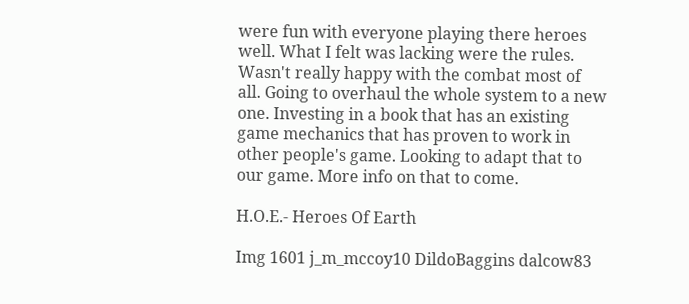were fun with everyone playing there heroes well. What I felt was lacking were the rules. Wasn't really happy with the combat most of all. Going to overhaul the whole system to a new one. Investing in a book that has an existing game mechanics that has proven to work in other people's game. Looking to adapt that to our game. More info on that to come.

H.O.E.- Heroes Of Earth

Img 1601 j_m_mccoy10 DildoBaggins dalcow83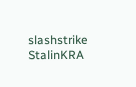slashstrike StalinKRA